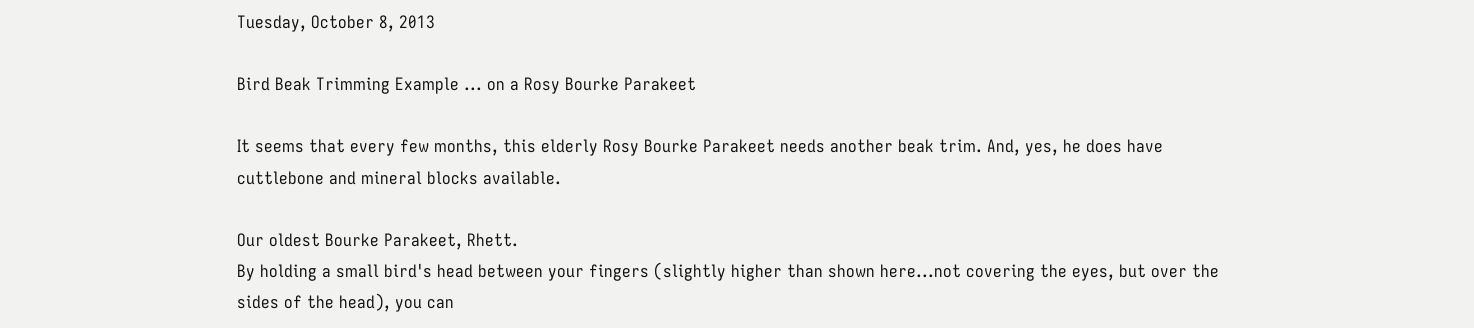Tuesday, October 8, 2013

Bird Beak Trimming Example ... on a Rosy Bourke Parakeet

It seems that every few months, this elderly Rosy Bourke Parakeet needs another beak trim. And, yes, he does have cuttlebone and mineral blocks available.

Our oldest Bourke Parakeet, Rhett.
By holding a small bird's head between your fingers (slightly higher than shown here...not covering the eyes, but over the sides of the head), you can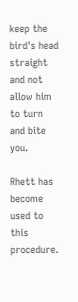keep the bird's head straight and not allow him to turn and bite you.

Rhett has become used to this procedure.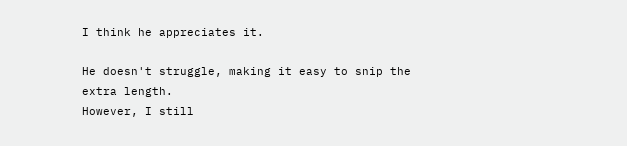I think he appreciates it.

He doesn't struggle, making it easy to snip the extra length.
However, I still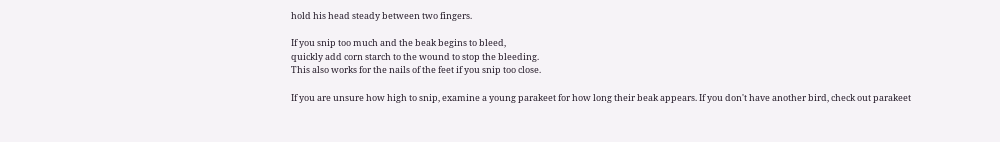hold his head steady between two fingers.

If you snip too much and the beak begins to bleed,
quickly add corn starch to the wound to stop the bleeding.
This also works for the nails of the feet if you snip too close.

If you are unsure how high to snip, examine a young parakeet for how long their beak appears. If you don't have another bird, check out parakeet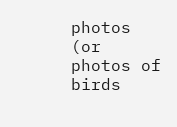photos (or photos of birds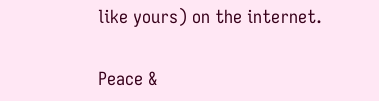like yours) on the internet.

Peace &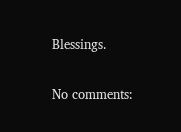Blessings.

No comments: